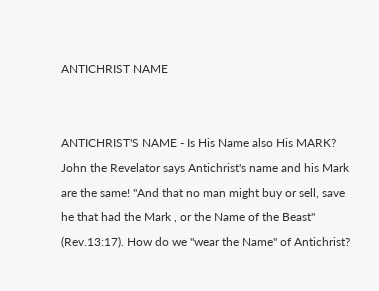ANTICHRIST NAME


ANTICHRIST'S NAME - Is His Name also His MARK?
John the Revelator says Antichrist's name and his Mark are the same! "And that no man might buy or sell, save he that had the Mark , or the Name of the Beast" (Rev.13:17). How do we "wear the Name" of Antichrist?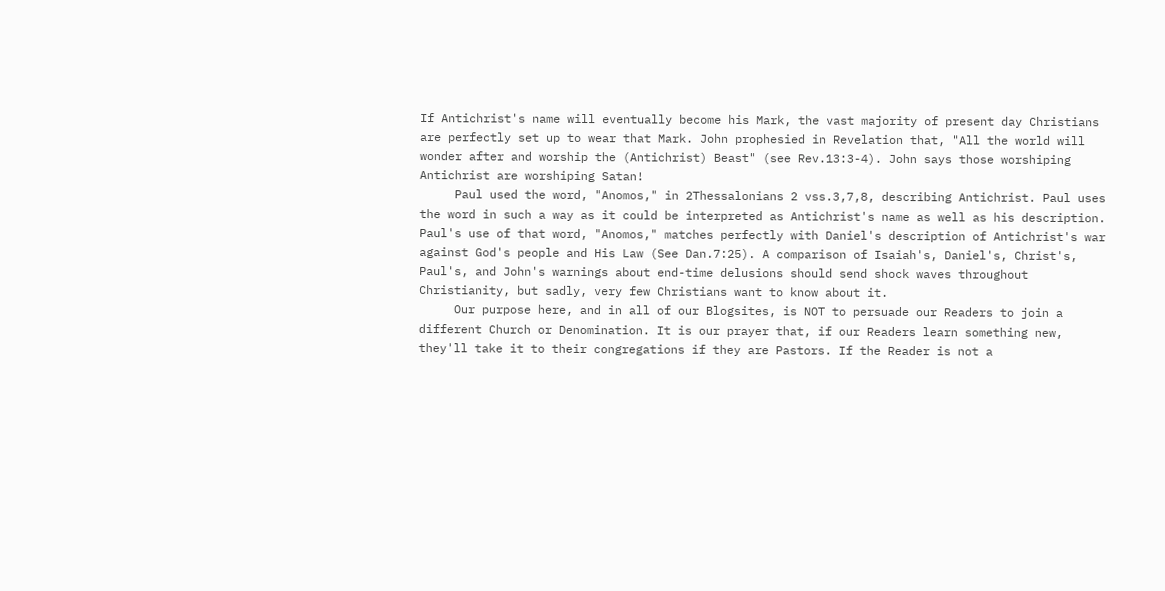If Antichrist's name will eventually become his Mark, the vast majority of present day Christians are perfectly set up to wear that Mark. John prophesied in Revelation that, "All the world will wonder after and worship the (Antichrist) Beast" (see Rev.13:3-4). John says those worshiping Antichrist are worshiping Satan!
     Paul used the word, "Anomos," in 2Thessalonians 2 vss.3,7,8, describing Antichrist. Paul uses the word in such a way as it could be interpreted as Antichrist's name as well as his description. Paul's use of that word, "Anomos," matches perfectly with Daniel's description of Antichrist's war against God's people and His Law (See Dan.7:25). A comparison of Isaiah's, Daniel's, Christ's, Paul's, and John's warnings about end-time delusions should send shock waves throughout Christianity, but sadly, very few Christians want to know about it.
     Our purpose here, and in all of our Blogsites, is NOT to persuade our Readers to join a different Church or Denomination. It is our prayer that, if our Readers learn something new, they'll take it to their congregations if they are Pastors. If the Reader is not a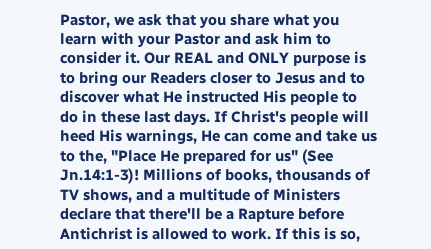Pastor, we ask that you share what you learn with your Pastor and ask him to consider it. Our REAL and ONLY purpose is to bring our Readers closer to Jesus and to discover what He instructed His people to do in these last days. If Christ's people will heed His warnings, He can come and take us to the, "Place He prepared for us" (See Jn.14:1-3)! Millions of books, thousands of TV shows, and a multitude of Ministers declare that there'll be a Rapture before Antichrist is allowed to work. If this is so,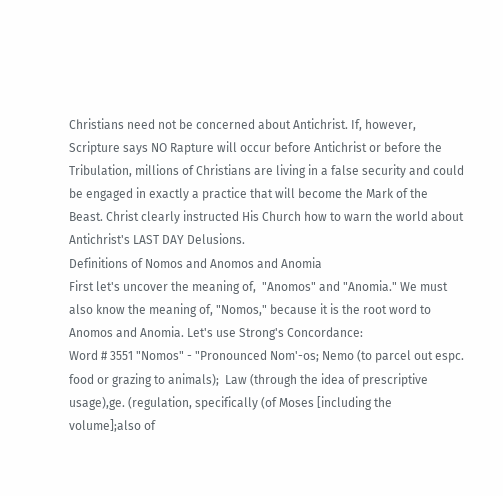Christians need not be concerned about Antichrist. If, however, Scripture says NO Rapture will occur before Antichrist or before the Tribulation, millions of Christians are living in a false security and could be engaged in exactly a practice that will become the Mark of the Beast. Christ clearly instructed His Church how to warn the world about Antichrist's LAST DAY Delusions.
Definitions of Nomos and Anomos and Anomia
First let's uncover the meaning of,  "Anomos" and "Anomia." We must also know the meaning of, "Nomos," because it is the root word to Anomos and Anomia. Let's use Strong's Concordance:
Word # 3551 "Nomos" - "Pronounced Nom'-os; Nemo (to parcel out espc. food or grazing to animals);  Law (through the idea of prescriptive usage),ge. (regulation, specifically (of Moses [including the volume];also of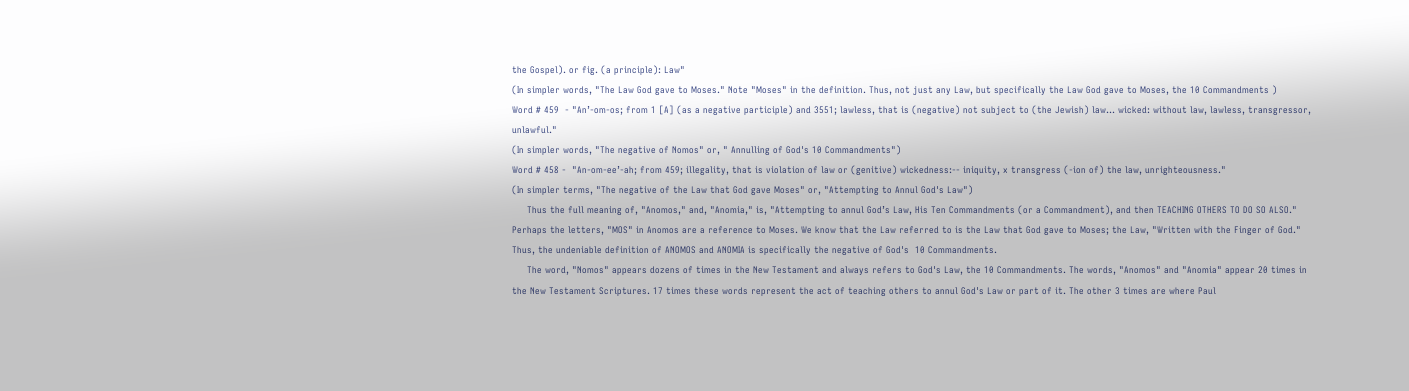the Gospel). or fig. (a principle): Law"
(In simpler words, "The Law God gave to Moses." Note "Moses" in the definition. Thus, not just any Law, but specifically the Law God gave to Moses, the 10 Commandments )
Word # 459  - "An’-om-os; from 1 [A] (as a negative participle) and 3551; lawless, that is (negative) not subject to (the Jewish) law… wicked: without law, lawless, transgressor, unlawful."
(In simpler words, "The negative of Nomos" or, " Annulling of God's 10 Commandments")
Word # 458 -  "An-om-ee’-ah; from 459; illegality, that is violation of law or (genitive) wickedness:-- iniquity, x transgress (-ion of) the law, unrighteousness."
(In simpler terms, "The negative of the Law that God gave Moses" or, "Attempting to Annul God's Law")
     Thus the full meaning of, "Anomos," and, "Anomia," is, "Attempting to annul God’s Law, His Ten Commandments (or a Commandment), and then TEACHING OTHERS TO DO SO ALSO." Perhaps the letters, "MOS" in Anomos are a reference to Moses. We know that the Law referred to is the Law that God gave to Moses; the Law, "Written with the Finger of God." Thus, the undeniable definition of ANOMOS and ANOMIA is specifically the negative of God's  10 Commandments.
     The word, "Nomos" appears dozens of times in the New Testament and always refers to God's Law, the 10 Commandments. The words, "Anomos" and "Anomia" appear 20 times in the New Testament Scriptures. 17 times these words represent the act of teaching others to annul God's Law or part of it. The other 3 times are where Paul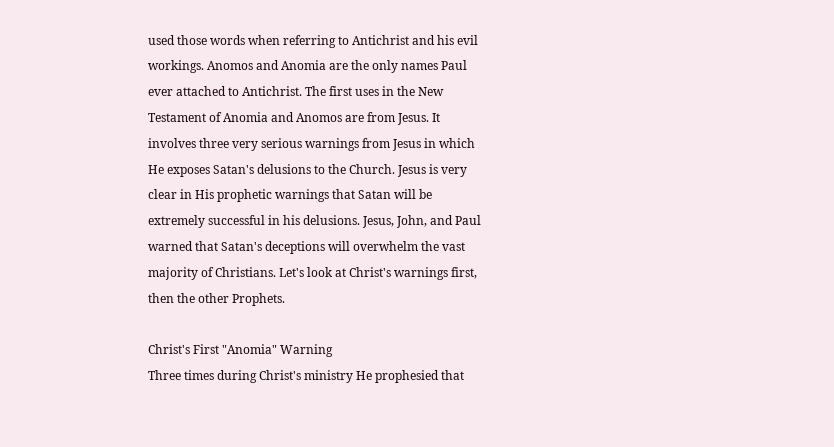used those words when referring to Antichrist and his evil workings. Anomos and Anomia are the only names Paul ever attached to Antichrist. The first uses in the New Testament of Anomia and Anomos are from Jesus. It involves three very serious warnings from Jesus in which He exposes Satan's delusions to the Church. Jesus is very clear in His prophetic warnings that Satan will be extremely successful in his delusions. Jesus, John, and Paul warned that Satan's deceptions will overwhelm the vast majority of Christians. Let's look at Christ's warnings first, then the other Prophets.

Christ's First "Anomia" Warning
Three times during Christ's ministry He prophesied that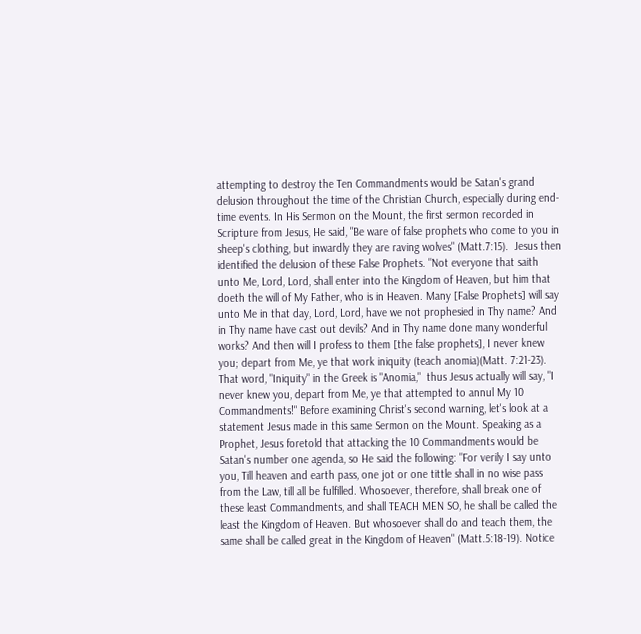attempting to destroy the Ten Commandments would be Satan's grand delusion throughout the time of the Christian Church, especially during end-time events. In His Sermon on the Mount, the first sermon recorded in Scripture from Jesus, He said, "Be ware of false prophets who come to you in sheep's clothing, but inwardly they are raving wolves" (Matt.7:15).  Jesus then identified the delusion of these False Prophets. "Not everyone that saith unto Me, Lord, Lord, shall enter into the Kingdom of Heaven, but him that doeth the will of My Father, who is in Heaven. Many [False Prophets] will say unto Me in that day, Lord, Lord, have we not prophesied in Thy name? And in Thy name have cast out devils? And in Thy name done many wonderful works? And then will I profess to them [the false prophets], I never knew you; depart from Me, ye that work iniquity (teach anomia)(Matt. 7:21-23). That word, "Iniquity" in the Greek is "Anomia,"  thus Jesus actually will say, "I never knew you, depart from Me, ye that attempted to annul My 10 Commandments!" Before examining Christ's second warning, let's look at a statement Jesus made in this same Sermon on the Mount. Speaking as a Prophet, Jesus foretold that attacking the 10 Commandments would be Satan's number one agenda, so He said the following: "For verily I say unto you, Till heaven and earth pass, one jot or one tittle shall in no wise pass from the Law, till all be fulfilled. Whosoever, therefore, shall break one of these least Commandments, and shall TEACH MEN SO, he shall be called the least the Kingdom of Heaven. But whosoever shall do and teach them, the same shall be called great in the Kingdom of Heaven" (Matt.5:18-19). Notice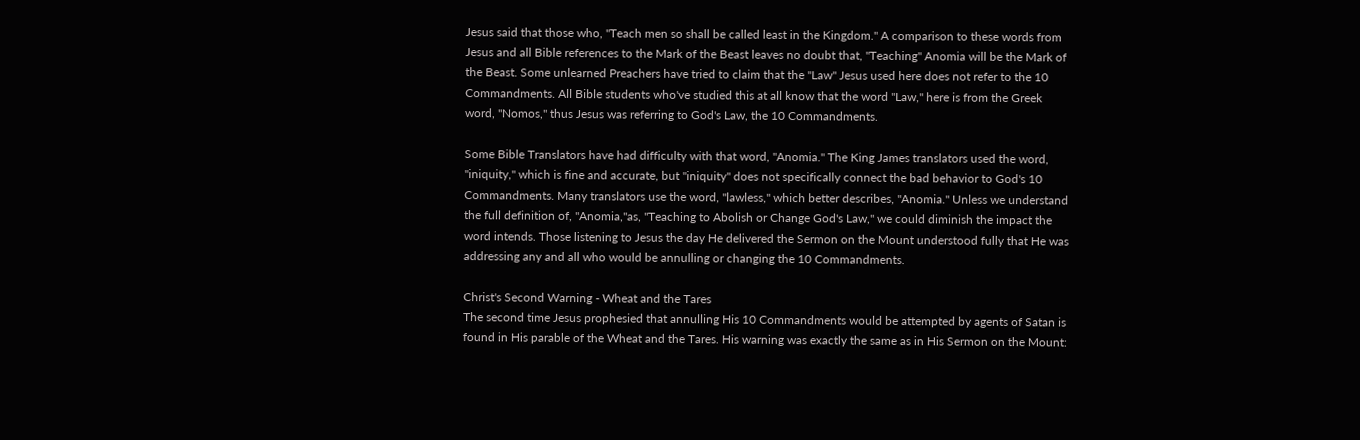Jesus said that those who, "Teach men so shall be called least in the Kingdom." A comparison to these words from Jesus and all Bible references to the Mark of the Beast leaves no doubt that, "Teaching" Anomia will be the Mark of the Beast. Some unlearned Preachers have tried to claim that the "Law" Jesus used here does not refer to the 10 Commandments. All Bible students who've studied this at all know that the word "Law," here is from the Greek word, "Nomos," thus Jesus was referring to God's Law, the 10 Commandments.

Some Bible Translators have had difficulty with that word, "Anomia." The King James translators used the word, "iniquity," which is fine and accurate, but "iniquity" does not specifically connect the bad behavior to God's 10 Commandments. Many translators use the word, "lawless," which better describes, "Anomia." Unless we understand the full definition of, "Anomia,"as, "Teaching to Abolish or Change God's Law," we could diminish the impact the word intends. Those listening to Jesus the day He delivered the Sermon on the Mount understood fully that He was addressing any and all who would be annulling or changing the 10 Commandments.

Christ's Second Warning - Wheat and the Tares
The second time Jesus prophesied that annulling His 10 Commandments would be attempted by agents of Satan is found in His parable of the Wheat and the Tares. His warning was exactly the same as in His Sermon on the Mount: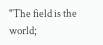"The field is the world;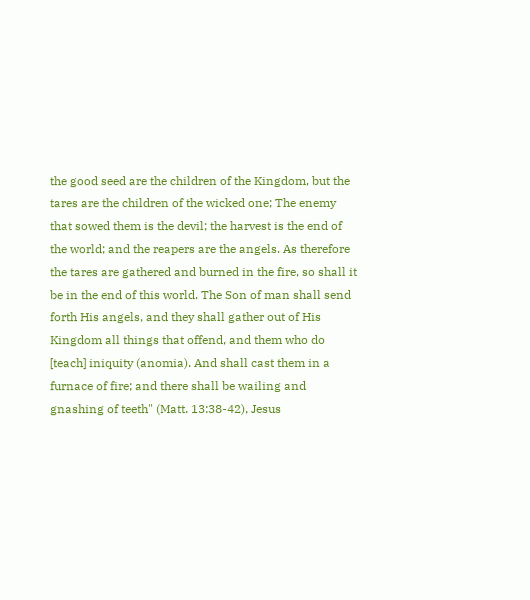the good seed are the children of the Kingdom, but the tares are the children of the wicked one; The enemy that sowed them is the devil; the harvest is the end of the world; and the reapers are the angels. As therefore the tares are gathered and burned in the fire, so shall it be in the end of this world. The Son of man shall send forth His angels, and they shall gather out of His Kingdom all things that offend, and them who do [teach] iniquity (anomia). And shall cast them in a furnace of fire; and there shall be wailing and gnashing of teeth" (Matt. 13:38-42), Jesus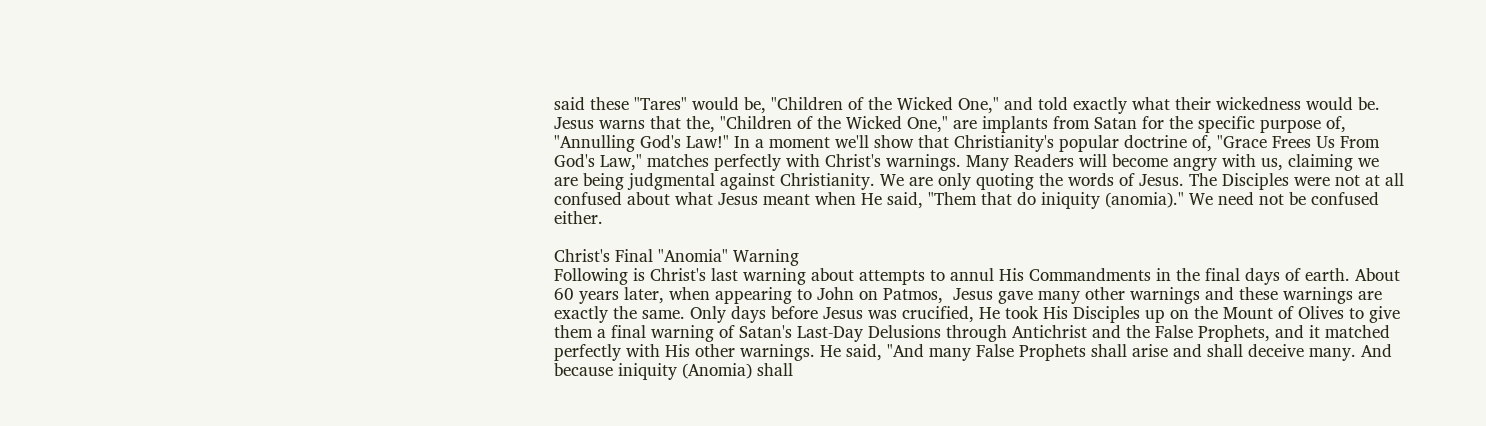said these "Tares" would be, "Children of the Wicked One," and told exactly what their wickedness would be. Jesus warns that the, "Children of the Wicked One," are implants from Satan for the specific purpose of, "Annulling God's Law!" In a moment we'll show that Christianity's popular doctrine of, "Grace Frees Us From God's Law," matches perfectly with Christ's warnings. Many Readers will become angry with us, claiming we are being judgmental against Christianity. We are only quoting the words of Jesus. The Disciples were not at all confused about what Jesus meant when He said, "Them that do iniquity (anomia)." We need not be confused either.

Christ's Final "Anomia" Warning
Following is Christ's last warning about attempts to annul His Commandments in the final days of earth. About 60 years later, when appearing to John on Patmos,  Jesus gave many other warnings and these warnings are exactly the same. Only days before Jesus was crucified, He took His Disciples up on the Mount of Olives to give them a final warning of Satan's Last-Day Delusions through Antichrist and the False Prophets, and it matched perfectly with His other warnings. He said, "And many False Prophets shall arise and shall deceive many. And because iniquity (Anomia) shall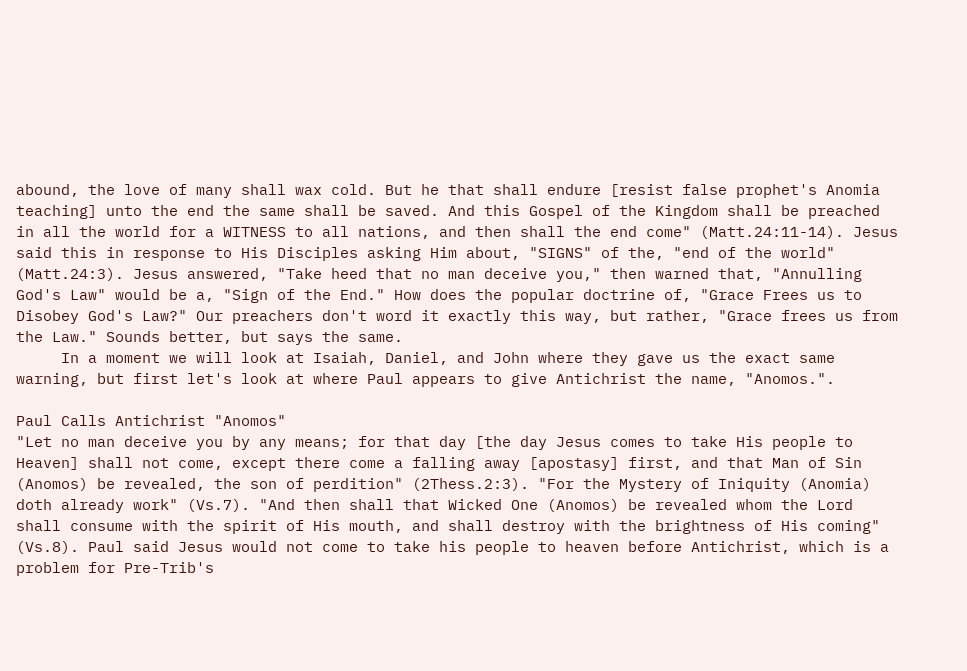abound, the love of many shall wax cold. But he that shall endure [resist false prophet's Anomia teaching] unto the end the same shall be saved. And this Gospel of the Kingdom shall be preached in all the world for a WITNESS to all nations, and then shall the end come" (Matt.24:11-14). Jesus said this in response to His Disciples asking Him about, "SIGNS" of the, "end of the world" (Matt.24:3). Jesus answered, "Take heed that no man deceive you," then warned that, "Annulling God's Law" would be a, "Sign of the End." How does the popular doctrine of, "Grace Frees us to Disobey God's Law?" Our preachers don't word it exactly this way, but rather, "Grace frees us from the Law." Sounds better, but says the same.
     In a moment we will look at Isaiah, Daniel, and John where they gave us the exact same warning, but first let's look at where Paul appears to give Antichrist the name, "Anomos.".

Paul Calls Antichrist "Anomos"
"Let no man deceive you by any means; for that day [the day Jesus comes to take His people to Heaven] shall not come, except there come a falling away [apostasy] first, and that Man of Sin (Anomos) be revealed, the son of perdition" (2Thess.2:3). "For the Mystery of Iniquity (Anomia) doth already work" (Vs.7). "And then shall that Wicked One (Anomos) be revealed whom the Lord shall consume with the spirit of His mouth, and shall destroy with the brightness of His coming" (Vs.8). Paul said Jesus would not come to take his people to heaven before Antichrist, which is a problem for Pre-Trib's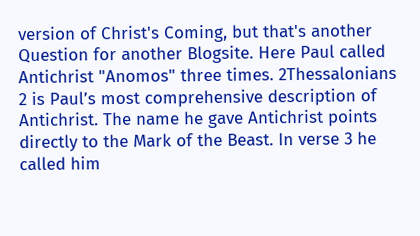version of Christ's Coming, but that's another Question for another Blogsite. Here Paul called Antichrist "Anomos" three times. 2Thessalonians 2 is Paul’s most comprehensive description of Antichrist. The name he gave Antichrist points directly to the Mark of the Beast. In verse 3 he called him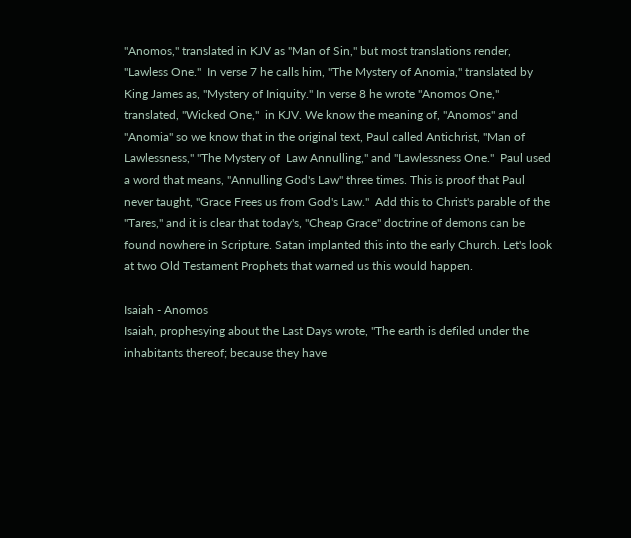"Anomos," translated in KJV as "Man of Sin," but most translations render, "Lawless One."  In verse 7 he calls him, "The Mystery of Anomia," translated by King James as, "Mystery of Iniquity." In verse 8 he wrote "Anomos One,"  translated, "Wicked One,"  in KJV. We know the meaning of, "Anomos" and "Anomia" so we know that in the original text, Paul called Antichrist, "Man of Lawlessness," "The Mystery of  Law Annulling," and "Lawlessness One."  Paul used a word that means, "Annulling God's Law" three times. This is proof that Paul never taught, "Grace Frees us from God's Law."  Add this to Christ's parable of the "Tares," and it is clear that today's, "Cheap Grace" doctrine of demons can be found nowhere in Scripture. Satan implanted this into the early Church. Let's look at two Old Testament Prophets that warned us this would happen.

Isaiah - Anomos
Isaiah, prophesying about the Last Days wrote, "The earth is defiled under the inhabitants thereof; because they have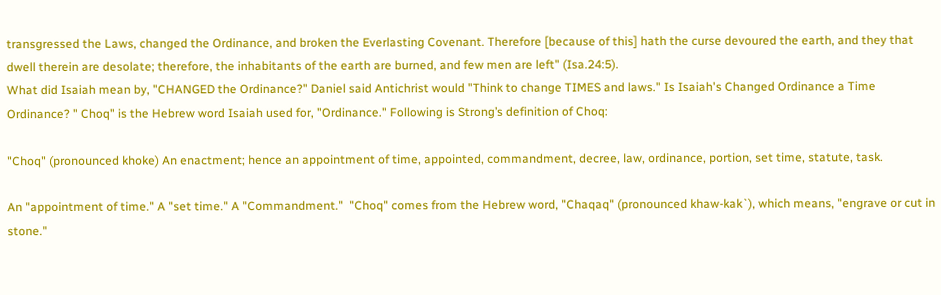transgressed the Laws, changed the Ordinance, and broken the Everlasting Covenant. Therefore [because of this] hath the curse devoured the earth, and they that dwell therein are desolate; therefore, the inhabitants of the earth are burned, and few men are left" (Isa.24:5).
What did Isaiah mean by, "CHANGED the Ordinance?" Daniel said Antichrist would "Think to change TIMES and laws." Is Isaiah's Changed Ordinance a Time Ordinance? " Choq" is the Hebrew word Isaiah used for, "Ordinance." Following is Strong’s definition of Choq:

"Choq" (pronounced khoke) An enactment; hence an appointment of time, appointed, commandment, decree, law, ordinance, portion, set time, statute, task.

An "appointment of time." A "set time." A "Commandment."  "Choq" comes from the Hebrew word, "Chaqaq" (pronounced khaw-kak`), which means, "engrave or cut in stone."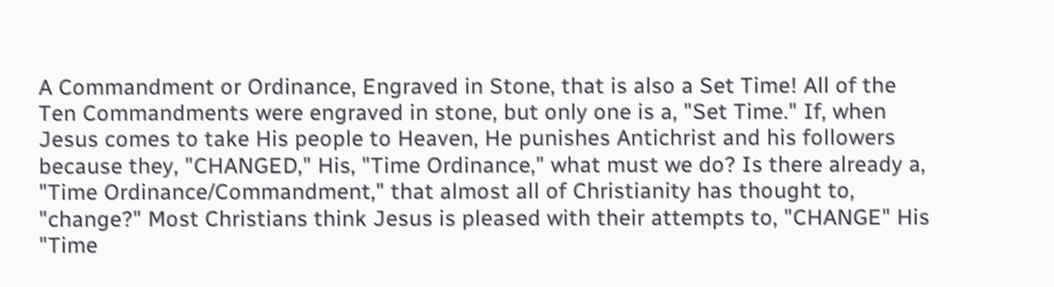A Commandment or Ordinance, Engraved in Stone, that is also a Set Time! All of the Ten Commandments were engraved in stone, but only one is a, "Set Time." If, when Jesus comes to take His people to Heaven, He punishes Antichrist and his followers because they, "CHANGED," His, "Time Ordinance," what must we do? Is there already a, "Time Ordinance/Commandment," that almost all of Christianity has thought to, "change?" Most Christians think Jesus is pleased with their attempts to, "CHANGE" His "Time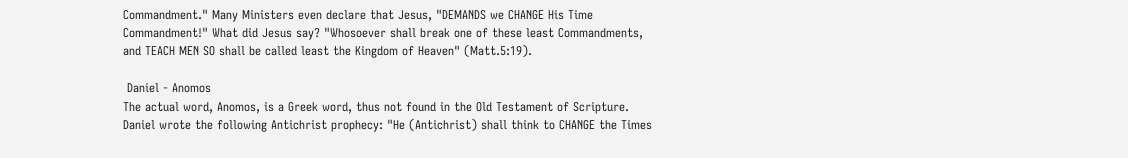Commandment." Many Ministers even declare that Jesus, "DEMANDS we CHANGE His Time Commandment!" What did Jesus say? "Whosoever shall break one of these least Commandments, and TEACH MEN SO shall be called least the Kingdom of Heaven" (Matt.5:19).

 Daniel - Anomos
The actual word, Anomos, is a Greek word, thus not found in the Old Testament of Scripture. Daniel wrote the following Antichrist prophecy: "He (Antichrist) shall think to CHANGE the Times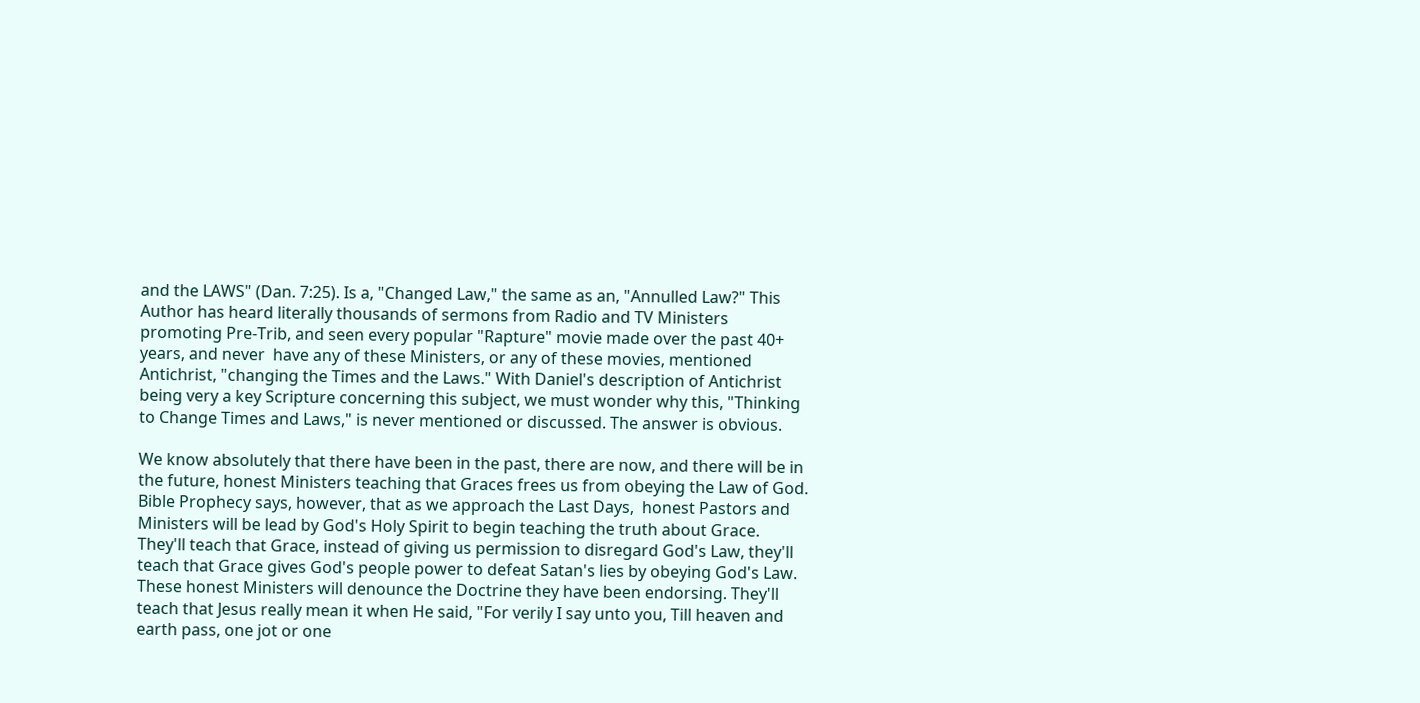and the LAWS" (Dan. 7:25). Is a, "Changed Law," the same as an, "Annulled Law?" This Author has heard literally thousands of sermons from Radio and TV Ministers promoting Pre-Trib, and seen every popular "Rapture" movie made over the past 40+ years, and never  have any of these Ministers, or any of these movies, mentioned Antichrist, "changing the Times and the Laws." With Daniel's description of Antichrist being very a key Scripture concerning this subject, we must wonder why this, "Thinking to Change Times and Laws," is never mentioned or discussed. The answer is obvious.

We know absolutely that there have been in the past, there are now, and there will be in the future, honest Ministers teaching that Graces frees us from obeying the Law of God. Bible Prophecy says, however, that as we approach the Last Days,  honest Pastors and Ministers will be lead by God's Holy Spirit to begin teaching the truth about Grace. They'll teach that Grace, instead of giving us permission to disregard God's Law, they'll teach that Grace gives God's people power to defeat Satan's lies by obeying God's Law. These honest Ministers will denounce the Doctrine they have been endorsing. They'll teach that Jesus really mean it when He said, "For verily I say unto you, Till heaven and earth pass, one jot or one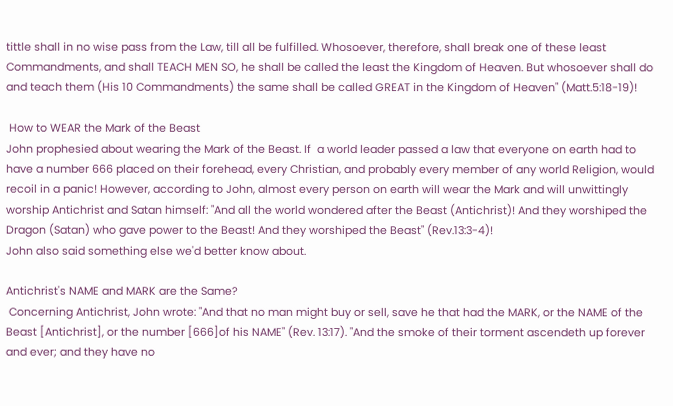tittle shall in no wise pass from the Law, till all be fulfilled. Whosoever, therefore, shall break one of these least Commandments, and shall TEACH MEN SO, he shall be called the least the Kingdom of Heaven. But whosoever shall do and teach them (His 10 Commandments) the same shall be called GREAT in the Kingdom of Heaven" (Matt.5:18-19)!

 How to WEAR the Mark of the Beast
John prophesied about wearing the Mark of the Beast. If  a world leader passed a law that everyone on earth had to have a number 666 placed on their forehead, every Christian, and probably every member of any world Religion, would recoil in a panic! However, according to John, almost every person on earth will wear the Mark and will unwittingly worship Antichrist and Satan himself: "And all the world wondered after the Beast (Antichrist)! And they worshiped the Dragon (Satan) who gave power to the Beast! And they worshiped the Beast" (Rev.13:3-4)!
John also said something else we'd better know about.

Antichrist's NAME and MARK are the Same?
 Concerning Antichrist, John wrote: "And that no man might buy or sell, save he that had the MARK, or the NAME of the Beast [Antichrist], or the number [666]of his NAME" (Rev. 13:17). "And the smoke of their torment ascendeth up forever and ever; and they have no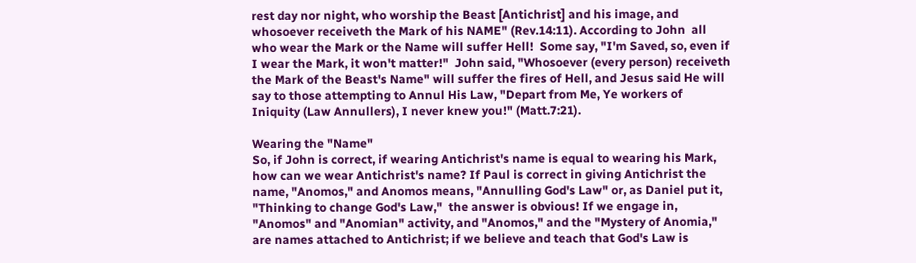rest day nor night, who worship the Beast [Antichrist] and his image, and whosoever receiveth the Mark of his NAME" (Rev.14:11). According to John  all who wear the Mark or the Name will suffer Hell!  Some say, "I'm Saved, so, even if I wear the Mark, it won't matter!"  John said, "Whosoever (every person) receiveth the Mark of the Beast's Name" will suffer the fires of Hell, and Jesus said He will say to those attempting to Annul His Law, "Depart from Me, Ye workers of Iniquity (Law Annullers), I never knew you!" (Matt.7:21).

Wearing the "Name"
So, if John is correct, if wearing Antichrist's name is equal to wearing his Mark, how can we wear Antichrist's name? If Paul is correct in giving Antichrist the name, "Anomos," and Anomos means, "Annulling God's Law" or, as Daniel put it, "Thinking to change God's Law,"  the answer is obvious! If we engage in, "Anomos" and "Anomian" activity, and "Anomos," and the "Mystery of Anomia," are names attached to Antichrist; if we believe and teach that God's Law is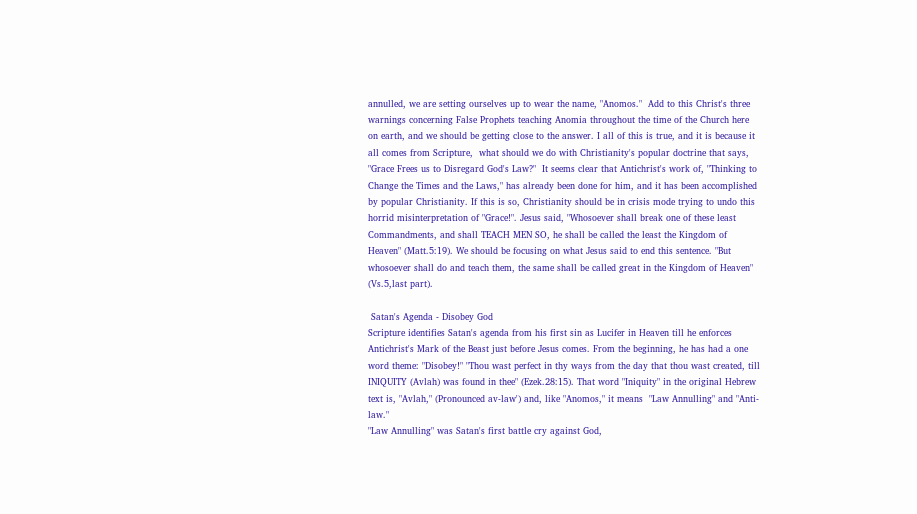annulled, we are setting ourselves up to wear the name, "Anomos."  Add to this Christ's three warnings concerning False Prophets teaching Anomia throughout the time of the Church here on earth, and we should be getting close to the answer. I all of this is true, and it is because it all comes from Scripture,  what should we do with Christianity's popular doctrine that says, "Grace Frees us to Disregard God's Law?"  It seems clear that Antichrist's work of, "Thinking to Change the Times and the Laws," has already been done for him, and it has been accomplished by popular Christianity. If this is so, Christianity should be in crisis mode trying to undo this horrid misinterpretation of "Grace!". Jesus said, "Whosoever shall break one of these least Commandments, and shall TEACH MEN SO, he shall be called the least the Kingdom of Heaven" (Matt.5:19). We should be focusing on what Jesus said to end this sentence. "But whosoever shall do and teach them, the same shall be called great in the Kingdom of Heaven" (Vs.5,last part).

 Satan's Agenda - Disobey God
Scripture identifies Satan's agenda from his first sin as Lucifer in Heaven till he enforces Antichrist's Mark of the Beast just before Jesus comes. From the beginning, he has had a one word theme: "Disobey!" "Thou wast perfect in thy ways from the day that thou wast created, till INIQUITY (Avlah) was found in thee" (Ezek.28:15). That word "Iniquity" in the original Hebrew text is, "Avlah," (Pronounced av-law') and, like "Anomos," it means  "Law Annulling" and "Anti-law."
"Law Annulling" was Satan's first battle cry against God,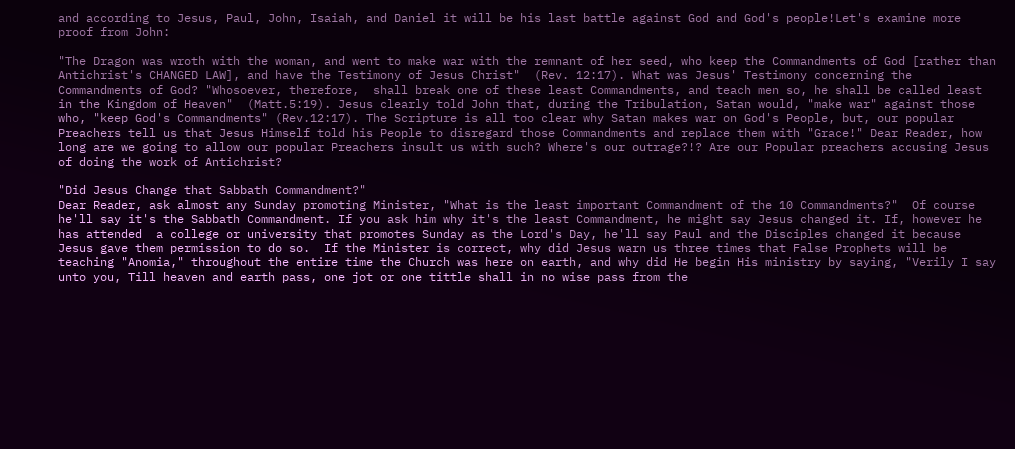and according to Jesus, Paul, John, Isaiah, and Daniel it will be his last battle against God and God's people!Let's examine more proof from John:

"The Dragon was wroth with the woman, and went to make war with the remnant of her seed, who keep the Commandments of God [rather than Antichrist's CHANGED LAW], and have the Testimony of Jesus Christ"  (Rev. 12:17). What was Jesus' Testimony concerning the Commandments of God? "Whosoever, therefore,  shall break one of these least Commandments, and teach men so, he shall be called least in the Kingdom of Heaven"  (Matt.5:19). Jesus clearly told John that, during the Tribulation, Satan would, "make war" against those who, "keep God's Commandments" (Rev.12:17). The Scripture is all too clear why Satan makes war on God's People, but, our popular Preachers tell us that Jesus Himself told his People to disregard those Commandments and replace them with "Grace!" Dear Reader, how long are we going to allow our popular Preachers insult us with such? Where's our outrage?!? Are our Popular preachers accusing Jesus of doing the work of Antichrist?

"Did Jesus Change that Sabbath Commandment?"
Dear Reader, ask almost any Sunday promoting Minister, "What is the least important Commandment of the 10 Commandments?"  Of course he'll say it's the Sabbath Commandment. If you ask him why it's the least Commandment, he might say Jesus changed it. If, however he has attended  a college or university that promotes Sunday as the Lord's Day, he'll say Paul and the Disciples changed it because Jesus gave them permission to do so.  If the Minister is correct, why did Jesus warn us three times that False Prophets will be teaching "Anomia," throughout the entire time the Church was here on earth, and why did He begin His ministry by saying, "Verily I say unto you, Till heaven and earth pass, one jot or one tittle shall in no wise pass from the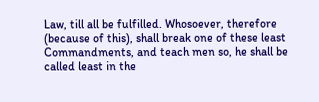Law, till all be fulfilled. Whosoever, therefore (because of this), shall break one of these least Commandments, and teach men so, he shall be called least in the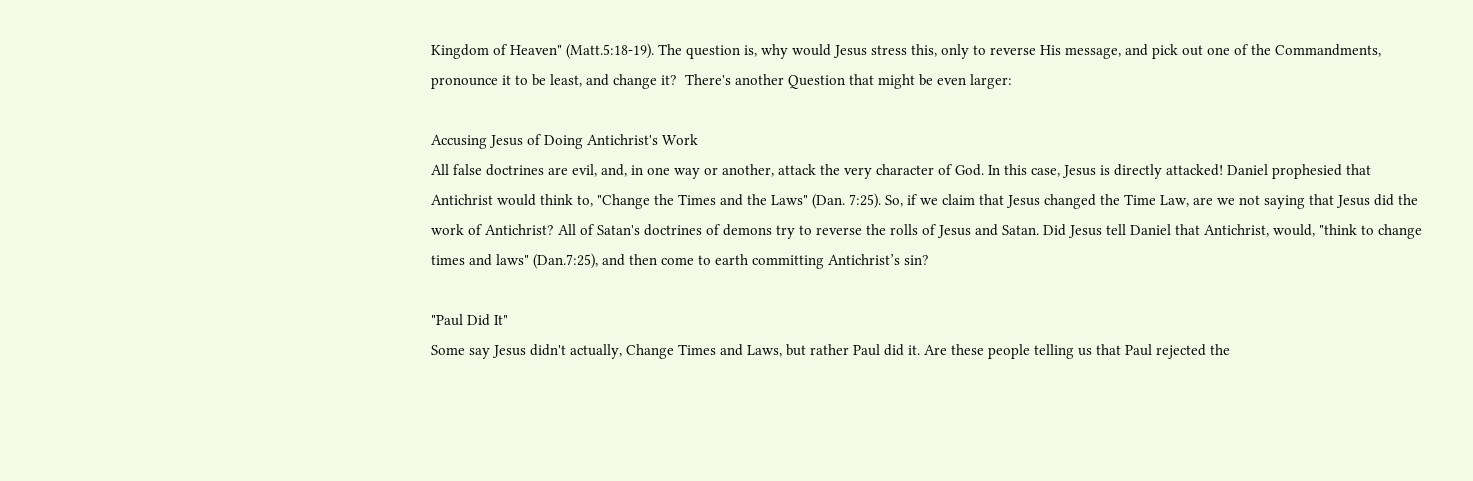Kingdom of Heaven" (Matt.5:18-19). The question is, why would Jesus stress this, only to reverse His message, and pick out one of the Commandments, pronounce it to be least, and change it?  There's another Question that might be even larger:

Accusing Jesus of Doing Antichrist's Work
All false doctrines are evil, and, in one way or another, attack the very character of God. In this case, Jesus is directly attacked! Daniel prophesied that Antichrist would think to, "Change the Times and the Laws" (Dan. 7:25). So, if we claim that Jesus changed the Time Law, are we not saying that Jesus did the work of Antichrist? All of Satan's doctrines of demons try to reverse the rolls of Jesus and Satan. Did Jesus tell Daniel that Antichrist, would, "think to change times and laws" (Dan.7:25), and then come to earth committing Antichrist’s sin?

"Paul Did It"
Some say Jesus didn't actually, Change Times and Laws, but rather Paul did it. Are these people telling us that Paul rejected the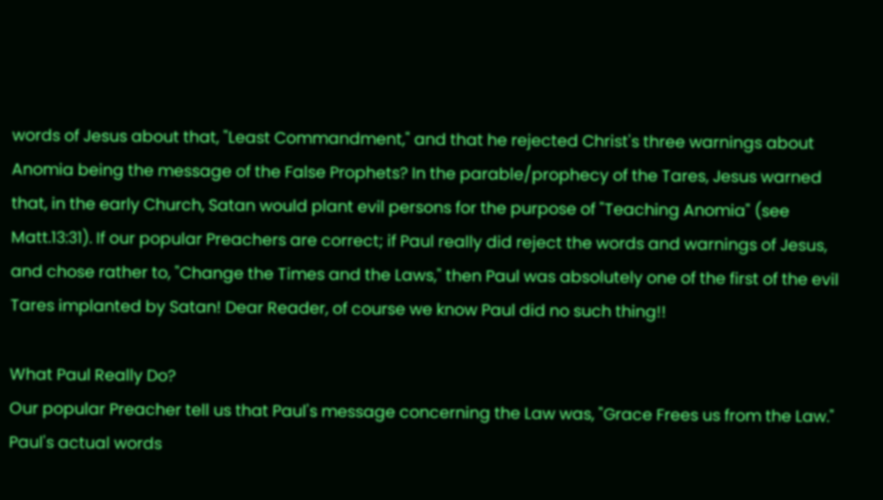words of Jesus about that, "Least Commandment," and that he rejected Christ's three warnings about Anomia being the message of the False Prophets? In the parable/prophecy of the Tares, Jesus warned that, in the early Church, Satan would plant evil persons for the purpose of "Teaching Anomia" (see Matt.13:31). If our popular Preachers are correct; if Paul really did reject the words and warnings of Jesus, and chose rather to, "Change the Times and the Laws," then Paul was absolutely one of the first of the evil Tares implanted by Satan! Dear Reader, of course we know Paul did no such thing!!

What Paul Really Do?
Our popular Preacher tell us that Paul's message concerning the Law was, "Grace Frees us from the Law." Paul's actual words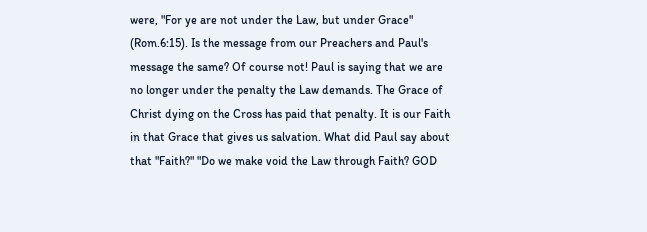were, "For ye are not under the Law, but under Grace" (Rom.6:15). Is the message from our Preachers and Paul's message the same? Of course not! Paul is saying that we are no longer under the penalty the Law demands. The Grace of Christ dying on the Cross has paid that penalty. It is our Faith in that Grace that gives us salvation. What did Paul say about that "Faith?" "Do we make void the Law through Faith? GOD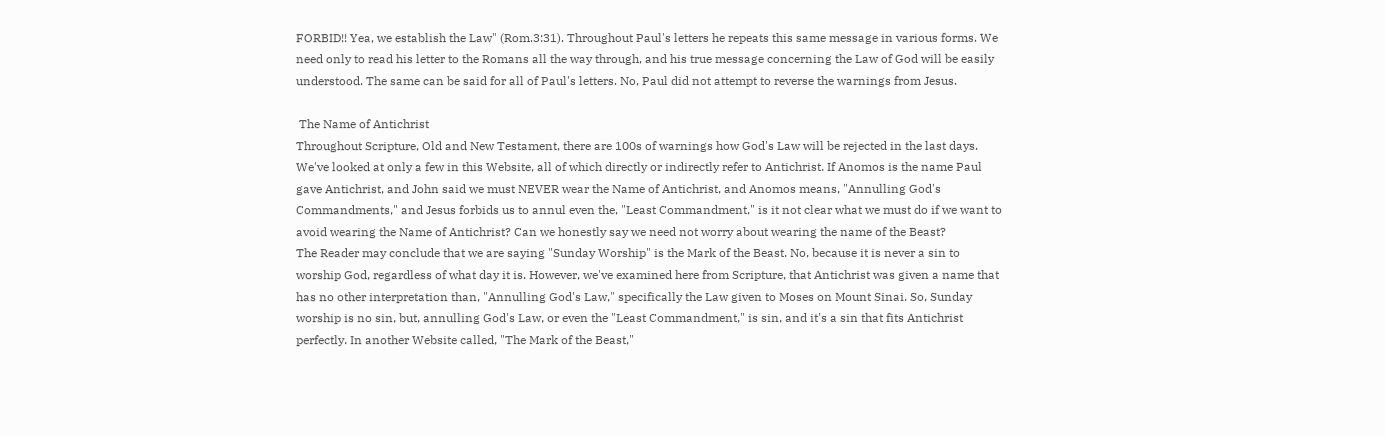FORBID!! Yea, we establish the Law" (Rom.3:31). Throughout Paul's letters he repeats this same message in various forms. We need only to read his letter to the Romans all the way through, and his true message concerning the Law of God will be easily understood. The same can be said for all of Paul's letters. No, Paul did not attempt to reverse the warnings from Jesus.

 The Name of Antichrist
Throughout Scripture, Old and New Testament, there are 100s of warnings how God's Law will be rejected in the last days. We've looked at only a few in this Website, all of which directly or indirectly refer to Antichrist. If Anomos is the name Paul gave Antichrist, and John said we must NEVER wear the Name of Antichrist, and Anomos means, "Annulling God's Commandments," and Jesus forbids us to annul even the, "Least Commandment," is it not clear what we must do if we want to avoid wearing the Name of Antichrist? Can we honestly say we need not worry about wearing the name of the Beast?
The Reader may conclude that we are saying "Sunday Worship" is the Mark of the Beast. No, because it is never a sin to worship God, regardless of what day it is. However, we've examined here from Scripture, that Antichrist was given a name that has no other interpretation than, "Annulling God's Law," specifically the Law given to Moses on Mount Sinai. So, Sunday worship is no sin, but, annulling God's Law, or even the "Least Commandment," is sin, and it's a sin that fits Antichrist perfectly. In another Website called, "The Mark of the Beast,"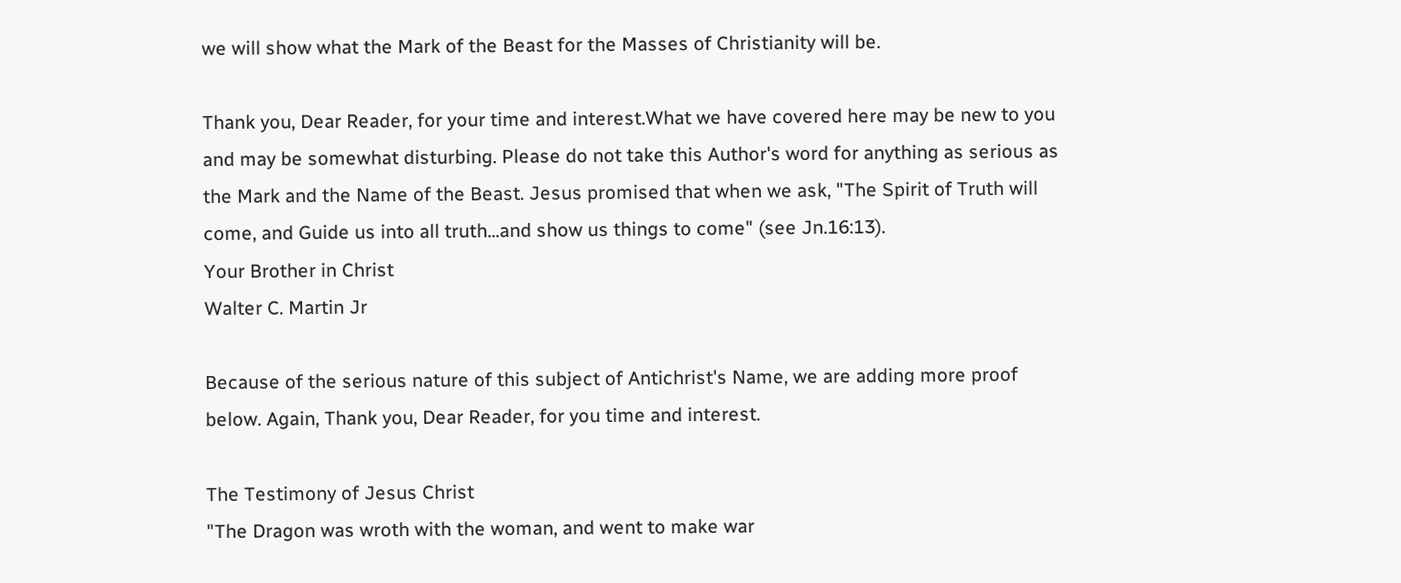we will show what the Mark of the Beast for the Masses of Christianity will be.

Thank you, Dear Reader, for your time and interest.What we have covered here may be new to you and may be somewhat disturbing. Please do not take this Author's word for anything as serious as the Mark and the Name of the Beast. Jesus promised that when we ask, "The Spirit of Truth will come, and Guide us into all truth...and show us things to come" (see Jn.16:13).
Your Brother in Christ
Walter C. Martin Jr

Because of the serious nature of this subject of Antichrist's Name, we are adding more proof below. Again, Thank you, Dear Reader, for you time and interest.

The Testimony of Jesus Christ
"The Dragon was wroth with the woman, and went to make war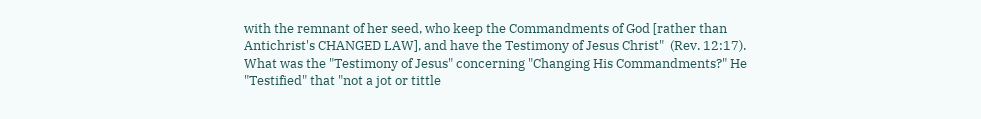with the remnant of her seed, who keep the Commandments of God [rather than Antichrist's CHANGED LAW], and have the Testimony of Jesus Christ"  (Rev. 12:17).
What was the "Testimony of Jesus" concerning "Changing His Commandments?" He "Testified" that "not a jot or tittle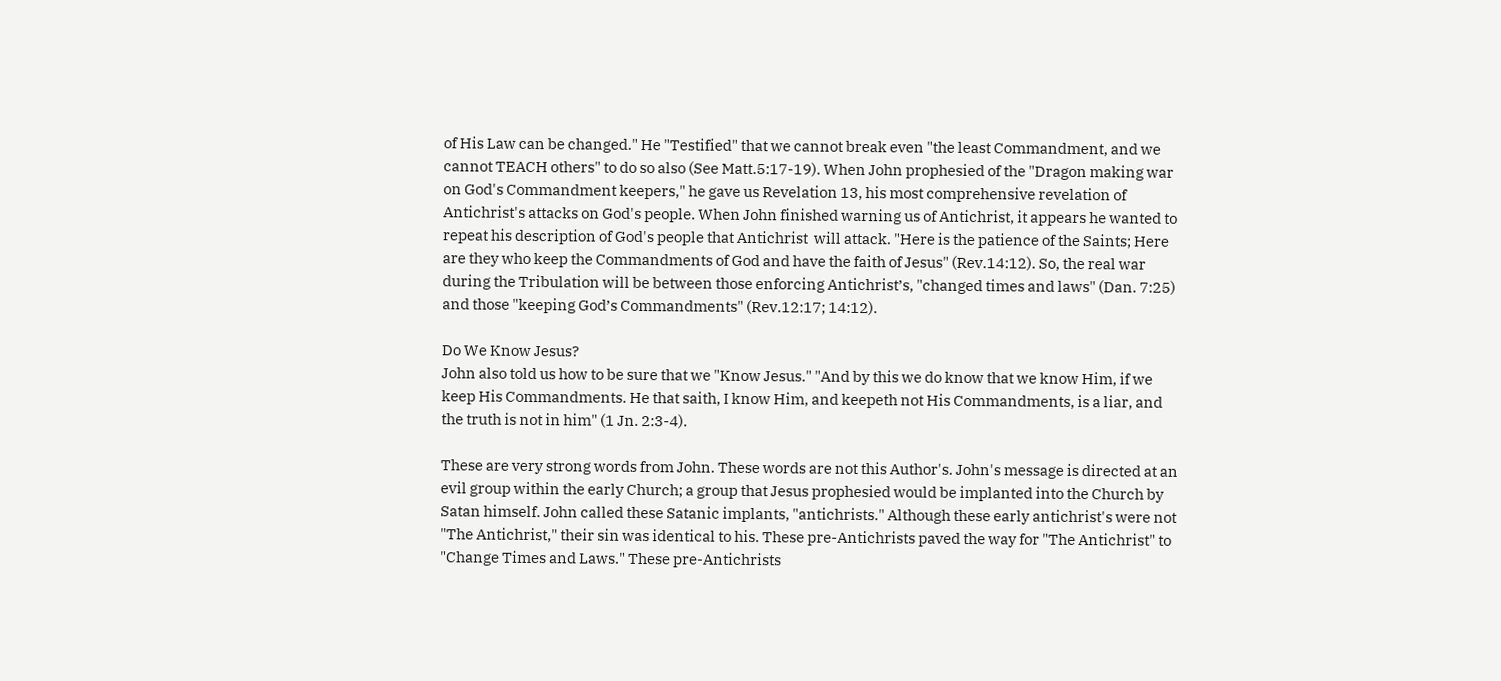of His Law can be changed." He "Testified" that we cannot break even "the least Commandment, and we cannot TEACH others" to do so also (See Matt.5:17-19). When John prophesied of the "Dragon making war on God's Commandment keepers," he gave us Revelation 13, his most comprehensive revelation of Antichrist's attacks on God's people. When John finished warning us of Antichrist, it appears he wanted to repeat his description of God's people that Antichrist  will attack. "Here is the patience of the Saints; Here are they who keep the Commandments of God and have the faith of Jesus" (Rev.14:12). So, the real war during the Tribulation will be between those enforcing Antichrist’s, "changed times and laws" (Dan. 7:25) and those "keeping God’s Commandments" (Rev.12:17; 14:12).

Do We Know Jesus?
John also told us how to be sure that we "Know Jesus." "And by this we do know that we know Him, if we keep His Commandments. He that saith, I know Him, and keepeth not His Commandments, is a liar, and the truth is not in him" (1 Jn. 2:3-4).

These are very strong words from John. These words are not this Author's. John's message is directed at an evil group within the early Church; a group that Jesus prophesied would be implanted into the Church by Satan himself. John called these Satanic implants, "antichrists." Although these early antichrist's were not "The Antichrist," their sin was identical to his. These pre-Antichrists paved the way for "The Antichrist" to "Change Times and Laws." These pre-Antichrists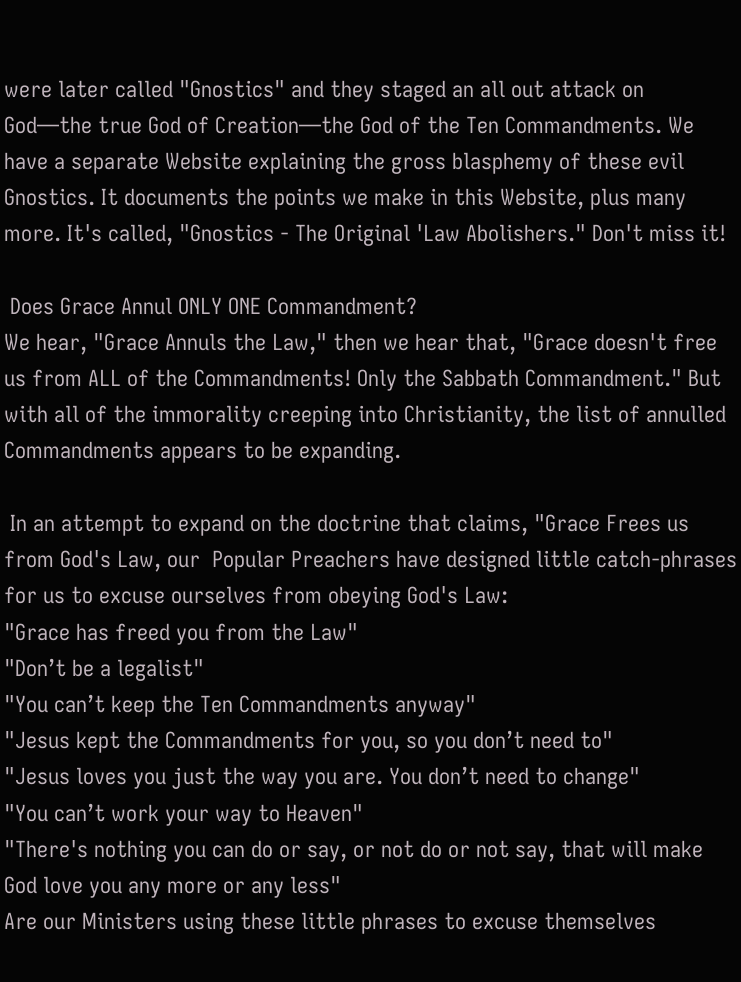were later called "Gnostics" and they staged an all out attack on God—the true God of Creation—the God of the Ten Commandments. We have a separate Website explaining the gross blasphemy of these evil Gnostics. It documents the points we make in this Website, plus many more. It's called, "Gnostics - The Original 'Law Abolishers." Don't miss it!

 Does Grace Annul ONLY ONE Commandment?
We hear, "Grace Annuls the Law," then we hear that, "Grace doesn't free us from ALL of the Commandments! Only the Sabbath Commandment." But with all of the immorality creeping into Christianity, the list of annulled Commandments appears to be expanding.

 In an attempt to expand on the doctrine that claims, "Grace Frees us from God's Law, our  Popular Preachers have designed little catch-phrases for us to excuse ourselves from obeying God's Law:
"Grace has freed you from the Law"
"Don’t be a legalist"
"You can’t keep the Ten Commandments anyway"
"Jesus kept the Commandments for you, so you don’t need to"
"Jesus loves you just the way you are. You don’t need to change"
"You can’t work your way to Heaven"
"There's nothing you can do or say, or not do or not say, that will make God love you any more or any less"
Are our Ministers using these little phrases to excuse themselves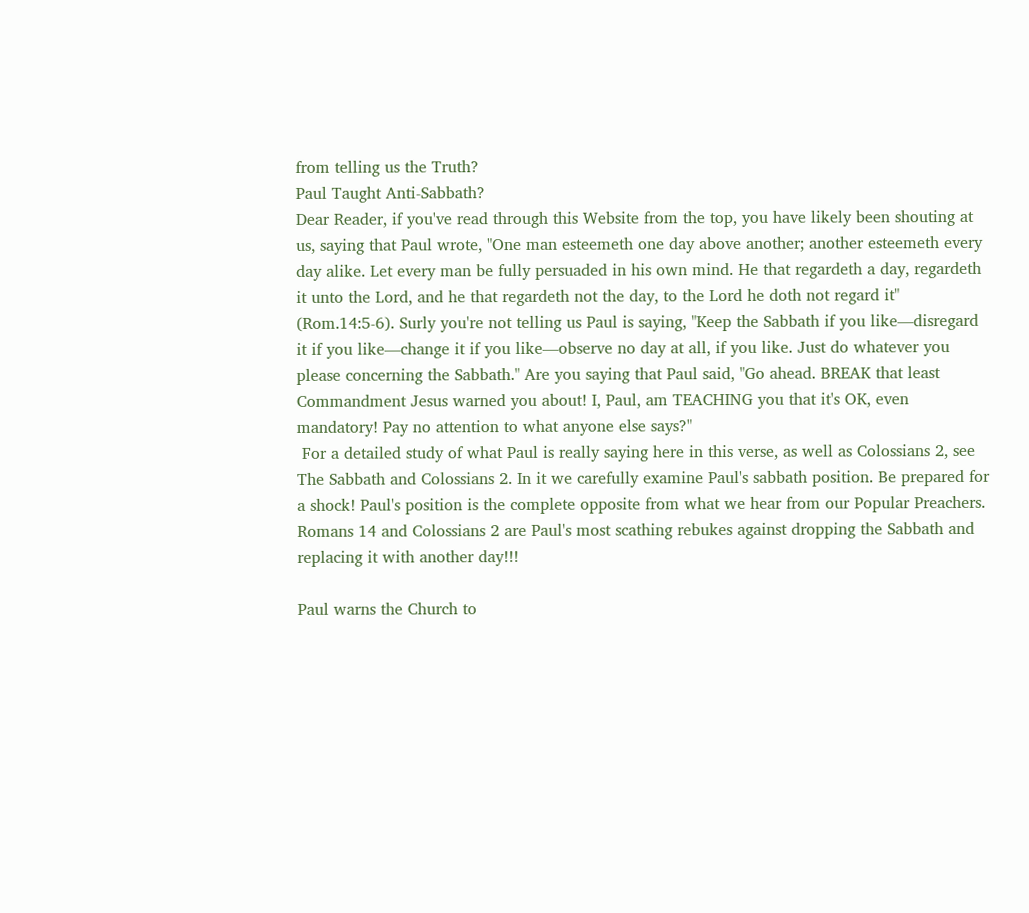from telling us the Truth?
Paul Taught Anti-Sabbath?
Dear Reader, if you've read through this Website from the top, you have likely been shouting at us, saying that Paul wrote, "One man esteemeth one day above another; another esteemeth every day alike. Let every man be fully persuaded in his own mind. He that regardeth a day, regardeth it unto the Lord, and he that regardeth not the day, to the Lord he doth not regard it" (Rom.14:5-6). Surly you're not telling us Paul is saying, "Keep the Sabbath if you like—disregard it if you like—change it if you like—observe no day at all, if you like. Just do whatever you please concerning the Sabbath." Are you saying that Paul said, "Go ahead. BREAK that least Commandment Jesus warned you about! I, Paul, am TEACHING you that it's OK, even mandatory! Pay no attention to what anyone else says?"
 For a detailed study of what Paul is really saying here in this verse, as well as Colossians 2, see The Sabbath and Colossians 2. In it we carefully examine Paul's sabbath position. Be prepared for a shock! Paul's position is the complete opposite from what we hear from our Popular Preachers. Romans 14 and Colossians 2 are Paul's most scathing rebukes against dropping the Sabbath and replacing it with another day!!!

Paul warns the Church to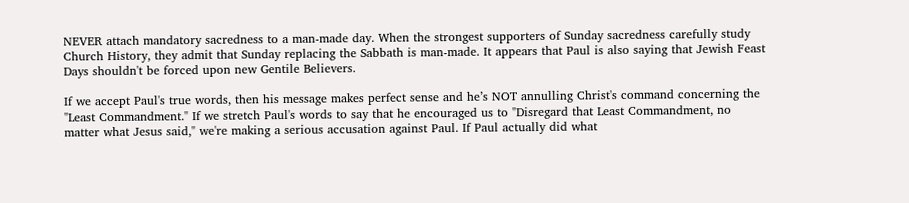NEVER attach mandatory sacredness to a man-made day. When the strongest supporters of Sunday sacredness carefully study Church History, they admit that Sunday replacing the Sabbath is man-made. It appears that Paul is also saying that Jewish Feast Days shouldn't be forced upon new Gentile Believers.

If we accept Paul's true words, then his message makes perfect sense and he’s NOT annulling Christ's command concerning the "Least Commandment." If we stretch Paul's words to say that he encouraged us to "Disregard that Least Commandment, no matter what Jesus said," we're making a serious accusation against Paul. If Paul actually did what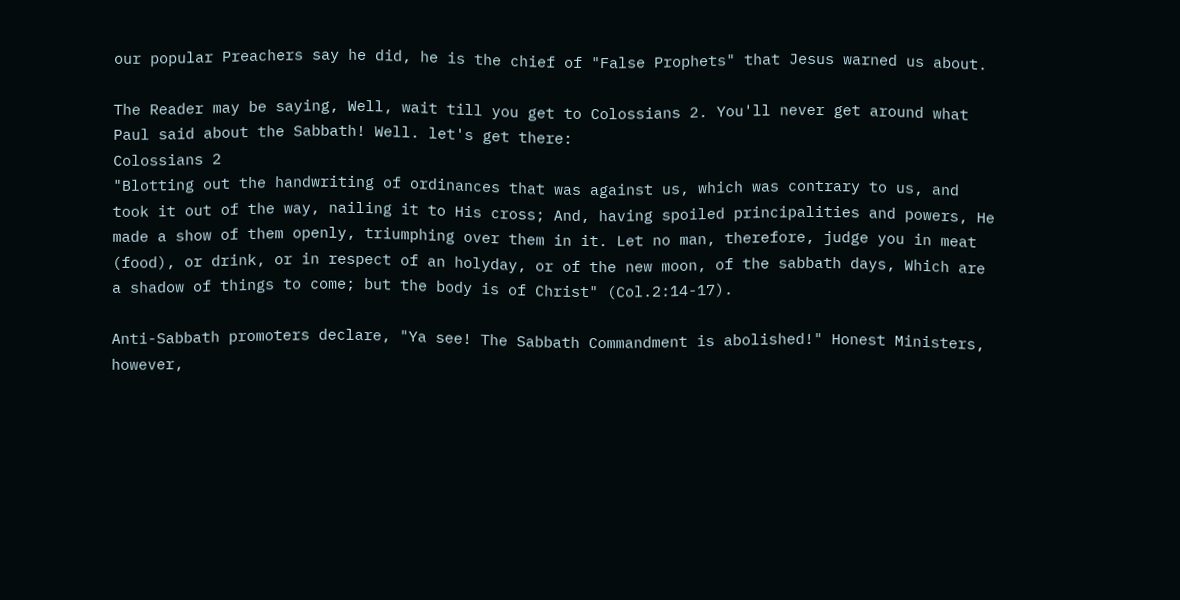our popular Preachers say he did, he is the chief of "False Prophets" that Jesus warned us about.

The Reader may be saying, Well, wait till you get to Colossians 2. You'll never get around what Paul said about the Sabbath! Well. let's get there:
Colossians 2
"Blotting out the handwriting of ordinances that was against us, which was contrary to us, and took it out of the way, nailing it to His cross; And, having spoiled principalities and powers, He made a show of them openly, triumphing over them in it. Let no man, therefore, judge you in meat (food), or drink, or in respect of an holyday, or of the new moon, of the sabbath days, Which are a shadow of things to come; but the body is of Christ" (Col.2:14-17).

Anti-Sabbath promoters declare, "Ya see! The Sabbath Commandment is abolished!" Honest Ministers, however,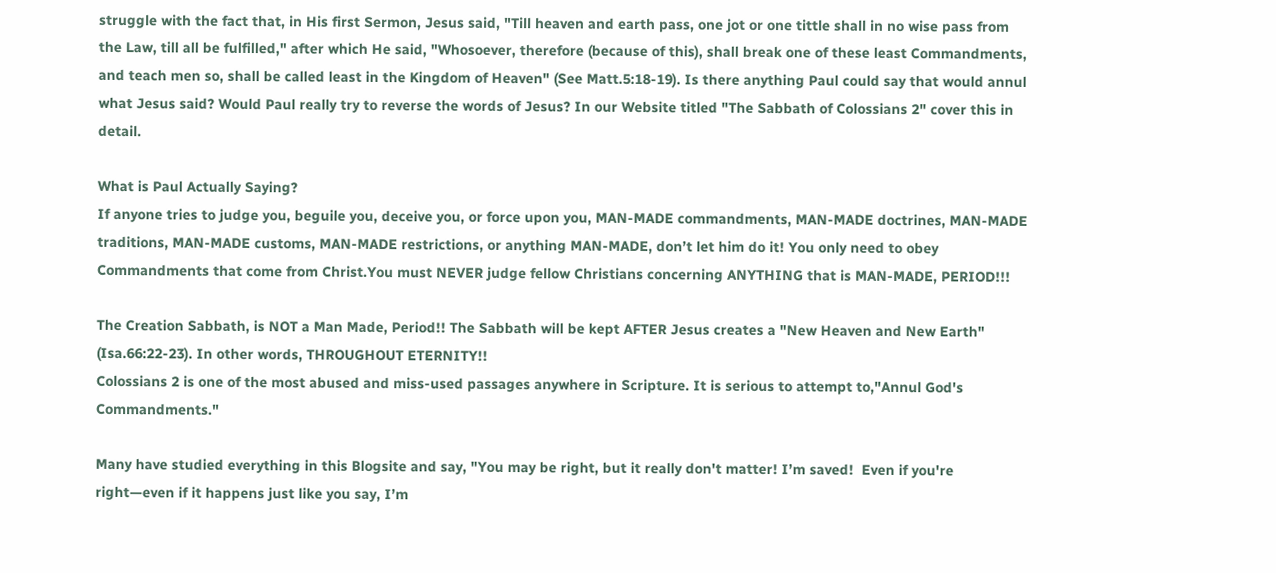struggle with the fact that, in His first Sermon, Jesus said, "Till heaven and earth pass, one jot or one tittle shall in no wise pass from the Law, till all be fulfilled," after which He said, "Whosoever, therefore (because of this), shall break one of these least Commandments, and teach men so, shall be called least in the Kingdom of Heaven" (See Matt.5:18-19). Is there anything Paul could say that would annul what Jesus said? Would Paul really try to reverse the words of Jesus? In our Website titled "The Sabbath of Colossians 2" cover this in detail.

What is Paul Actually Saying?
If anyone tries to judge you, beguile you, deceive you, or force upon you, MAN-MADE commandments, MAN-MADE doctrines, MAN-MADE traditions, MAN-MADE customs, MAN-MADE restrictions, or anything MAN-MADE, don’t let him do it! You only need to obey Commandments that come from Christ.You must NEVER judge fellow Christians concerning ANYTHING that is MAN-MADE, PERIOD!!!

The Creation Sabbath, is NOT a Man Made, Period!! The Sabbath will be kept AFTER Jesus creates a "New Heaven and New Earth" (Isa.66:22-23). In other words, THROUGHOUT ETERNITY!!
Colossians 2 is one of the most abused and miss-used passages anywhere in Scripture. It is serious to attempt to,"Annul God's Commandments."

Many have studied everything in this Blogsite and say, "You may be right, but it really don't matter! I’m saved!  Even if you're right—even if it happens just like you say, I’m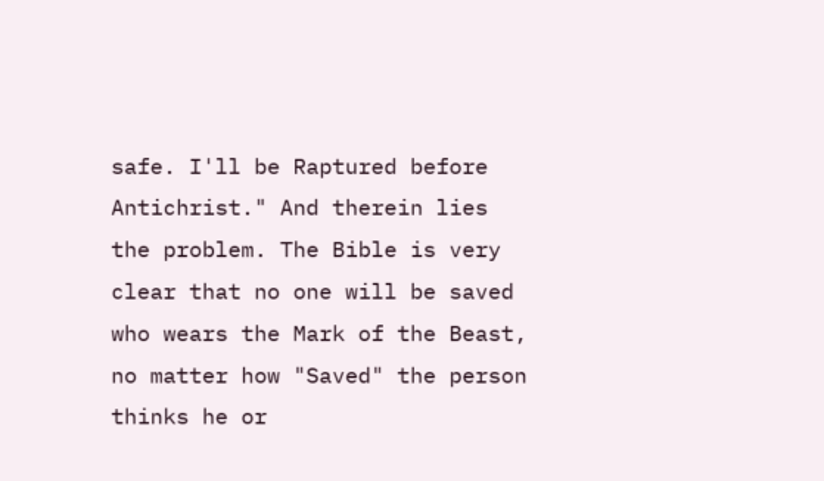safe. I'll be Raptured before Antichrist." And therein lies the problem. The Bible is very clear that no one will be saved who wears the Mark of the Beast, no matter how "Saved" the person thinks he or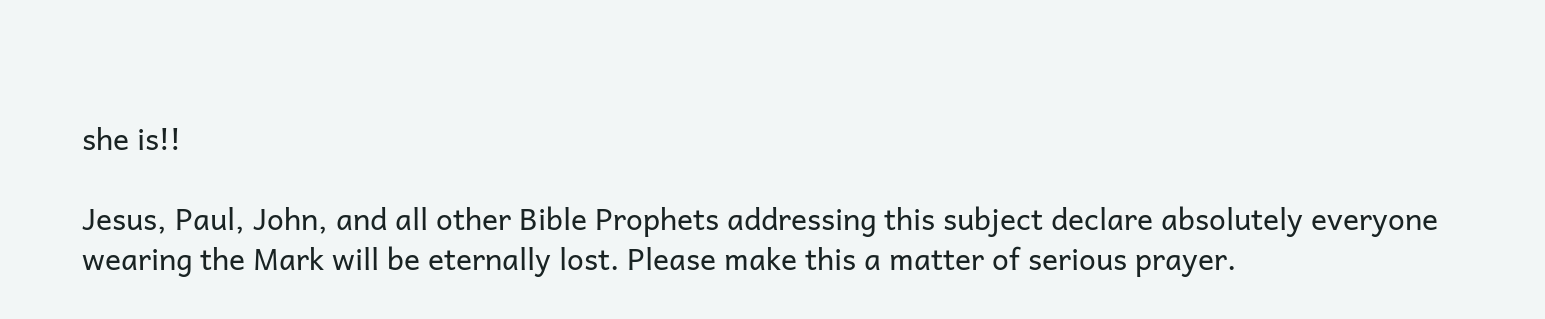she is!!

Jesus, Paul, John, and all other Bible Prophets addressing this subject declare absolutely everyone wearing the Mark will be eternally lost. Please make this a matter of serious prayer.